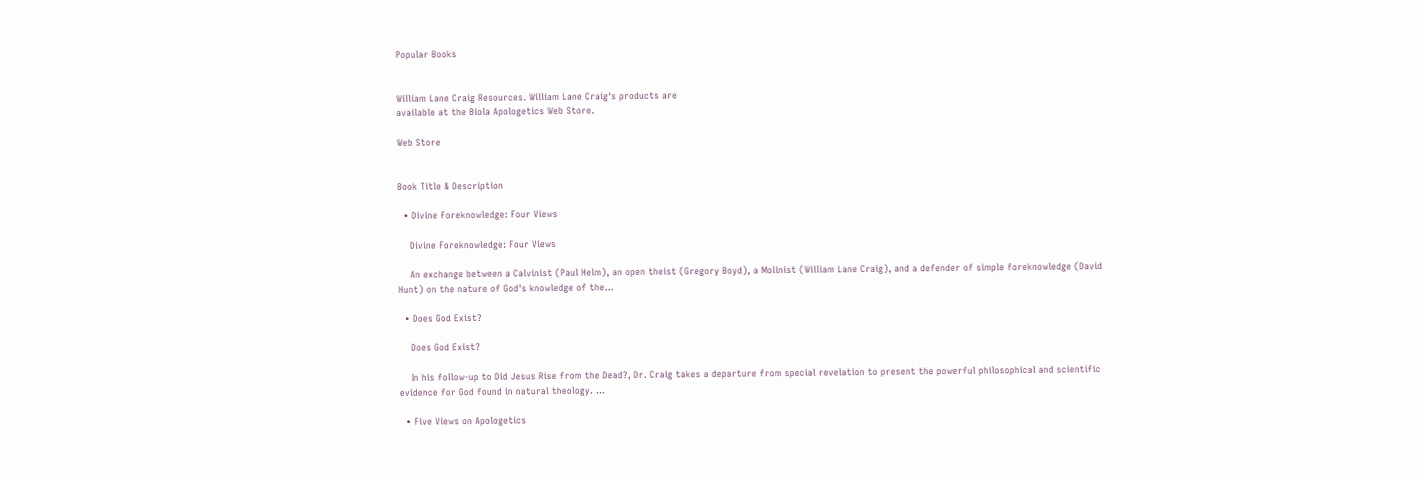Popular Books


William Lane Craig Resources. William Lane Craig's products are
available at the Biola Apologetics Web Store.

Web Store


Book Title & Description

  • Divine Foreknowledge: Four Views

    Divine Foreknowledge: Four Views

    An exchange between a Calvinist (Paul Helm), an open theist (Gregory Boyd), a Molinist (William Lane Craig), and a defender of simple foreknowledge (David Hunt) on the nature of God's knowledge of the...

  • Does God Exist?

    Does God Exist?

    In his follow-up to Did Jesus Rise from the Dead?, Dr. Craig takes a departure from special revelation to present the powerful philosophical and scientific evidence for God found in natural theology. ...

  • Five Views on Apologetics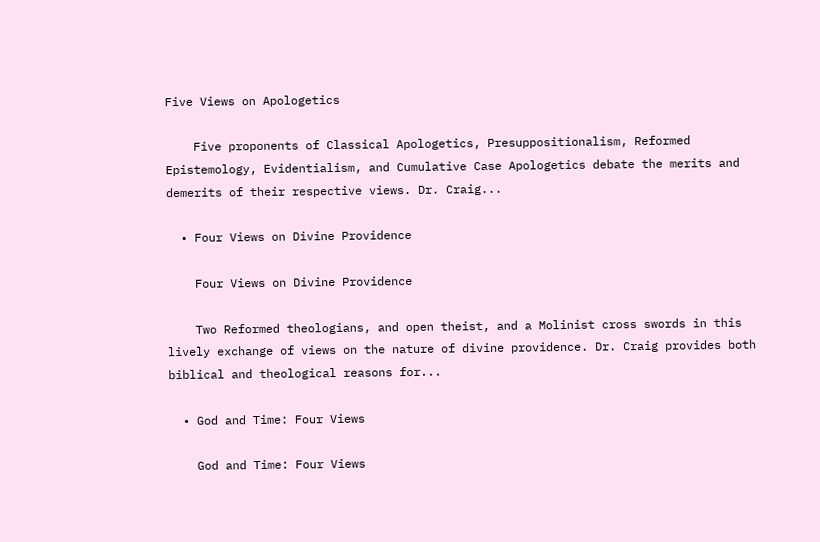Five Views on Apologetics

    Five proponents of Classical Apologetics, Presuppositionalism, Reformed Epistemology, Evidentialism, and Cumulative Case Apologetics debate the merits and demerits of their respective views. Dr. Craig...

  • Four Views on Divine Providence

    Four Views on Divine Providence

    Two Reformed theologians, and open theist, and a Molinist cross swords in this lively exchange of views on the nature of divine providence. Dr. Craig provides both biblical and theological reasons for...

  • God and Time: Four Views

    God and Time: Four Views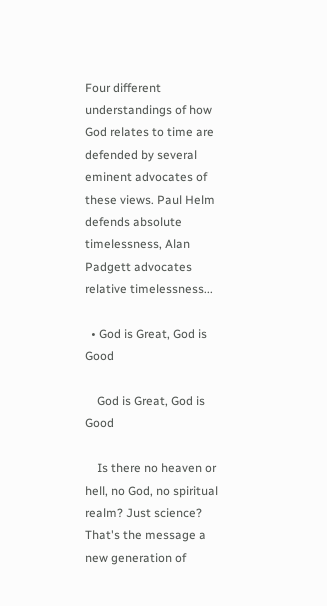Four different understandings of how God relates to time are defended by several eminent advocates of these views. Paul Helm defends absolute timelessness, Alan Padgett advocates relative timelessness...

  • God is Great, God is Good

    God is Great, God is Good

    Is there no heaven or hell, no God, no spiritual realm? Just science? That's the message a new generation of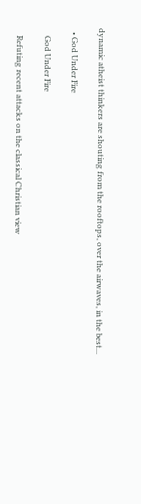dynamic atheist thinkers are shouting from the rooftops, over the airwaves, in the best...

  • God Under Fire

    God Under Fire

    Refuting recent attacks on the classical Christian view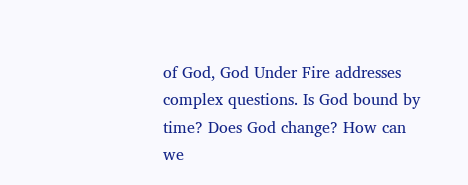of God, God Under Fire addresses complex questions. Is God bound by time? Does God change? How can we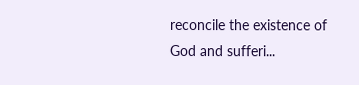reconcile the existence of God and sufferi...